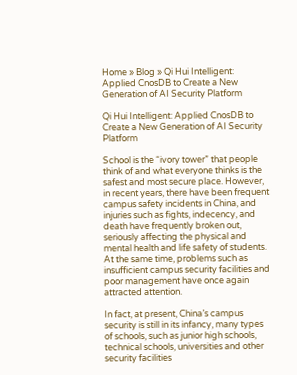Home » Blog » Qi Hui Intelligent: Applied CnosDB to Create a New Generation of AI Security Platform

Qi Hui Intelligent: Applied CnosDB to Create a New Generation of AI Security Platform

School is the “ivory tower” that people think of and what everyone thinks is the safest and most secure place. However, in recent years, there have been frequent campus safety incidents in China, and injuries such as fights, indecency, and death have frequently broken out, seriously affecting the physical and mental health and life safety of students. At the same time, problems such as insufficient campus security facilities and poor management have once again attracted attention.

In fact, at present, China’s campus security is still in its infancy, many types of schools, such as junior high schools, technical schools, universities and other security facilities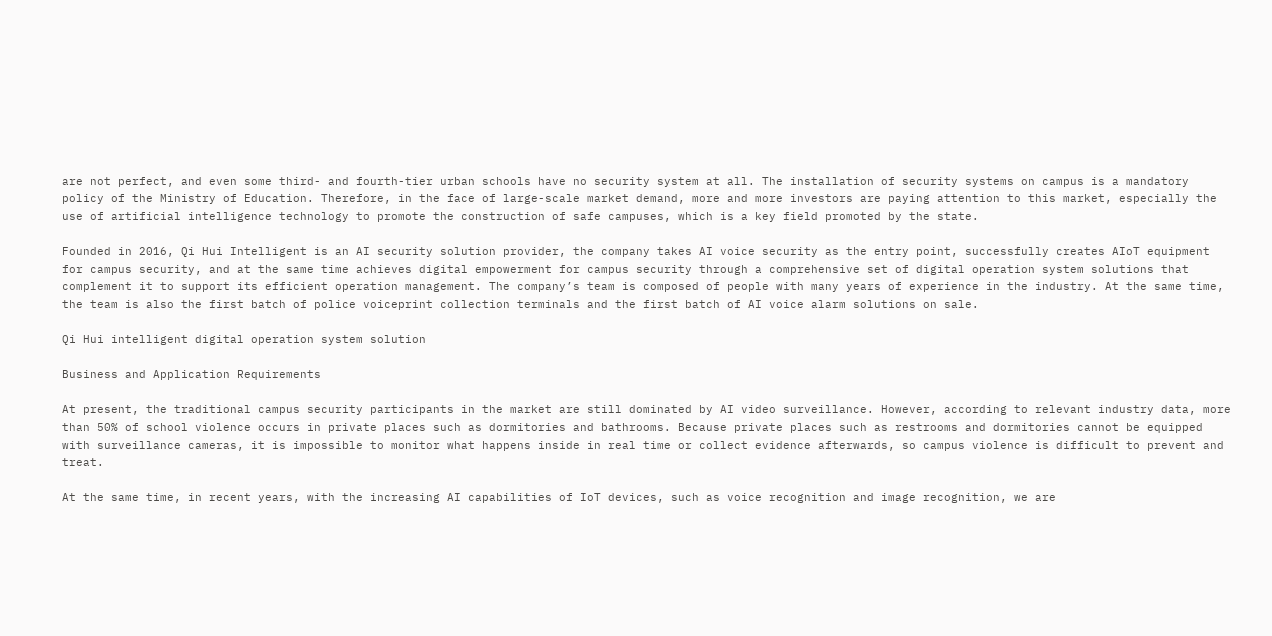are not perfect, and even some third- and fourth-tier urban schools have no security system at all. The installation of security systems on campus is a mandatory policy of the Ministry of Education. Therefore, in the face of large-scale market demand, more and more investors are paying attention to this market, especially the use of artificial intelligence technology to promote the construction of safe campuses, which is a key field promoted by the state.

Founded in 2016, Qi Hui Intelligent is an AI security solution provider, the company takes AI voice security as the entry point, successfully creates AIoT equipment for campus security, and at the same time achieves digital empowerment for campus security through a comprehensive set of digital operation system solutions that complement it to support its efficient operation management. The company’s team is composed of people with many years of experience in the industry. At the same time, the team is also the first batch of police voiceprint collection terminals and the first batch of AI voice alarm solutions on sale.

Qi Hui intelligent digital operation system solution

Business and Application Requirements

At present, the traditional campus security participants in the market are still dominated by AI video surveillance. However, according to relevant industry data, more than 50% of school violence occurs in private places such as dormitories and bathrooms. Because private places such as restrooms and dormitories cannot be equipped with surveillance cameras, it is impossible to monitor what happens inside in real time or collect evidence afterwards, so campus violence is difficult to prevent and treat.

At the same time, in recent years, with the increasing AI capabilities of IoT devices, such as voice recognition and image recognition, we are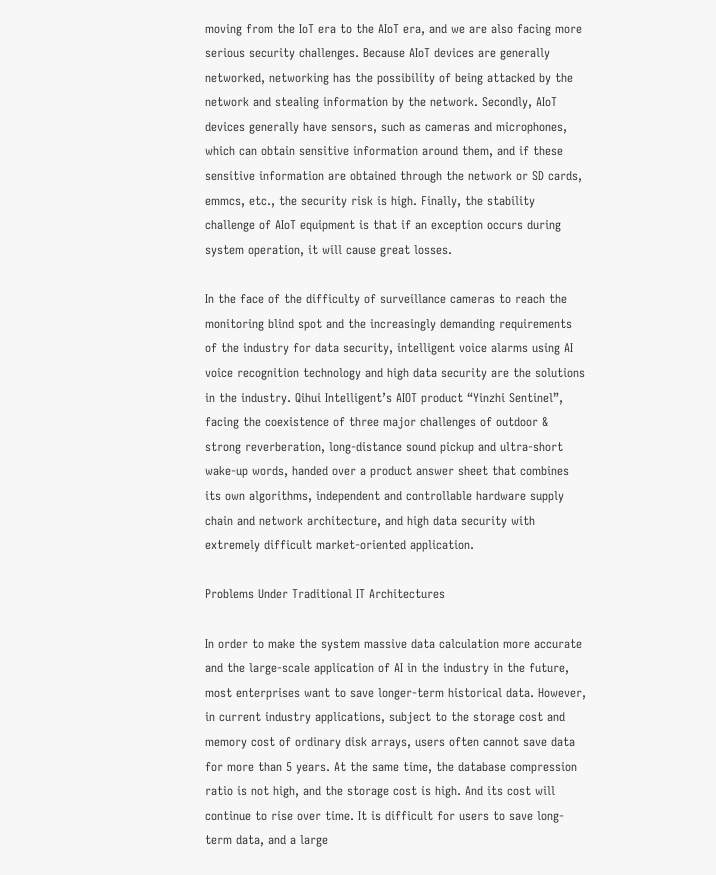moving from the IoT era to the AIoT era, and we are also facing more serious security challenges. Because AIoT devices are generally networked, networking has the possibility of being attacked by the network and stealing information by the network. Secondly, AIoT devices generally have sensors, such as cameras and microphones, which can obtain sensitive information around them, and if these sensitive information are obtained through the network or SD cards, emmcs, etc., the security risk is high. Finally, the stability challenge of AIoT equipment is that if an exception occurs during system operation, it will cause great losses.

In the face of the difficulty of surveillance cameras to reach the monitoring blind spot and the increasingly demanding requirements of the industry for data security, intelligent voice alarms using AI voice recognition technology and high data security are the solutions in the industry. Qihui Intelligent’s AIOT product “Yinzhi Sentinel”, facing the coexistence of three major challenges of outdoor & strong reverberation, long-distance sound pickup and ultra-short wake-up words, handed over a product answer sheet that combines its own algorithms, independent and controllable hardware supply chain and network architecture, and high data security with extremely difficult market-oriented application.

Problems Under Traditional IT Architectures

In order to make the system massive data calculation more accurate and the large-scale application of AI in the industry in the future, most enterprises want to save longer-term historical data. However, in current industry applications, subject to the storage cost and memory cost of ordinary disk arrays, users often cannot save data for more than 5 years. At the same time, the database compression ratio is not high, and the storage cost is high. And its cost will continue to rise over time. It is difficult for users to save long-term data, and a large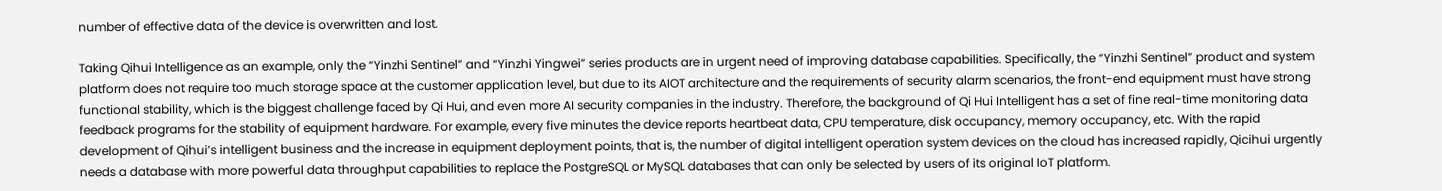number of effective data of the device is overwritten and lost.

Taking Qihui Intelligence as an example, only the “Yinzhi Sentinel” and “Yinzhi Yingwei” series products are in urgent need of improving database capabilities. Specifically, the “Yinzhi Sentinel” product and system platform does not require too much storage space at the customer application level, but due to its AIOT architecture and the requirements of security alarm scenarios, the front-end equipment must have strong functional stability, which is the biggest challenge faced by Qi Hui, and even more AI security companies in the industry. Therefore, the background of Qi Hui Intelligent has a set of fine real-time monitoring data feedback programs for the stability of equipment hardware. For example, every five minutes the device reports heartbeat data, CPU temperature, disk occupancy, memory occupancy, etc. With the rapid development of Qihui’s intelligent business and the increase in equipment deployment points, that is, the number of digital intelligent operation system devices on the cloud has increased rapidly, Qicihui urgently needs a database with more powerful data throughput capabilities to replace the PostgreSQL or MySQL databases that can only be selected by users of its original IoT platform.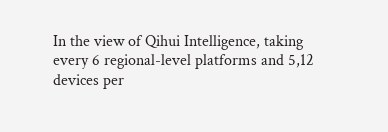In the view of Qihui Intelligence, taking every 6 regional-level platforms and 5,12 devices per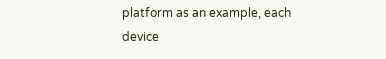platform as an example, each device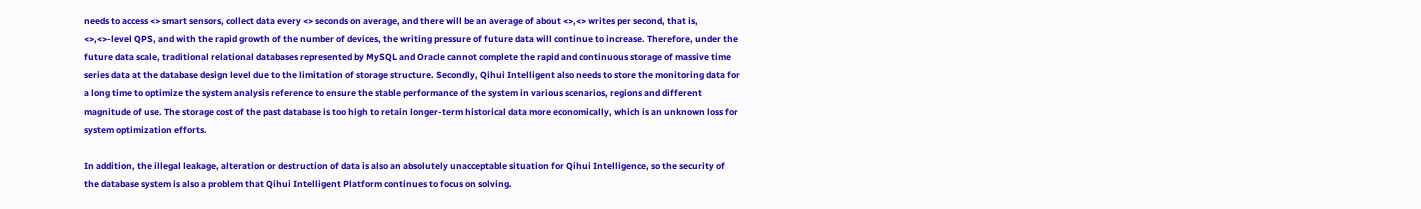needs to access <> smart sensors, collect data every <> seconds on average, and there will be an average of about <>,<> writes per second, that is, <>,<>-level QPS, and with the rapid growth of the number of devices, the writing pressure of future data will continue to increase. Therefore, under the future data scale, traditional relational databases represented by MySQL and Oracle cannot complete the rapid and continuous storage of massive time series data at the database design level due to the limitation of storage structure. Secondly, Qihui Intelligent also needs to store the monitoring data for a long time to optimize the system analysis reference to ensure the stable performance of the system in various scenarios, regions and different magnitude of use. The storage cost of the past database is too high to retain longer-term historical data more economically, which is an unknown loss for system optimization efforts.

In addition, the illegal leakage, alteration or destruction of data is also an absolutely unacceptable situation for Qihui Intelligence, so the security of the database system is also a problem that Qihui Intelligent Platform continues to focus on solving.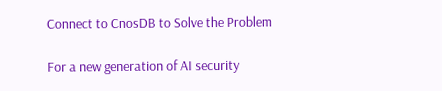Connect to CnosDB to Solve the Problem

For a new generation of AI security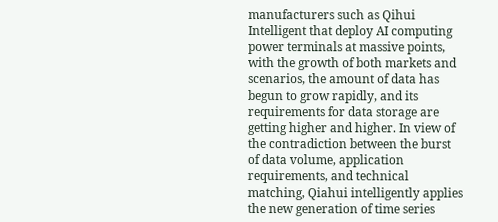manufacturers such as Qihui Intelligent that deploy AI computing power terminals at massive points, with the growth of both markets and scenarios, the amount of data has begun to grow rapidly, and its requirements for data storage are getting higher and higher. In view of the contradiction between the burst of data volume, application requirements, and technical matching, Qiahui intelligently applies the new generation of time series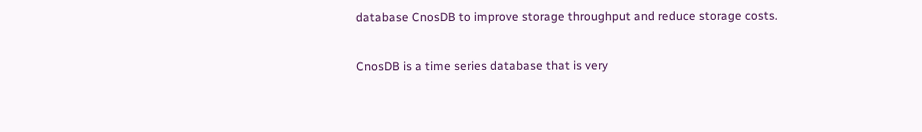database CnosDB to improve storage throughput and reduce storage costs.

CnosDB is a time series database that is very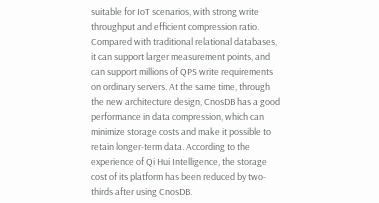suitable for IoT scenarios, with strong write throughput and efficient compression ratio. Compared with traditional relational databases, it can support larger measurement points, and can support millions of QPS write requirements on ordinary servers. At the same time, through the new architecture design, CnosDB has a good performance in data compression, which can minimize storage costs and make it possible to retain longer-term data. According to the experience of Qi Hui Intelligence, the storage cost of its platform has been reduced by two-thirds after using CnosDB.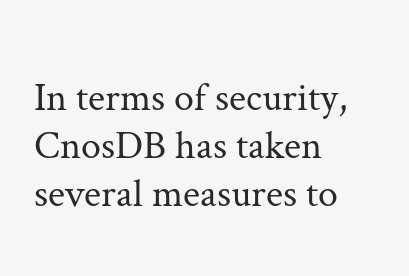In terms of security, CnosDB has taken several measures to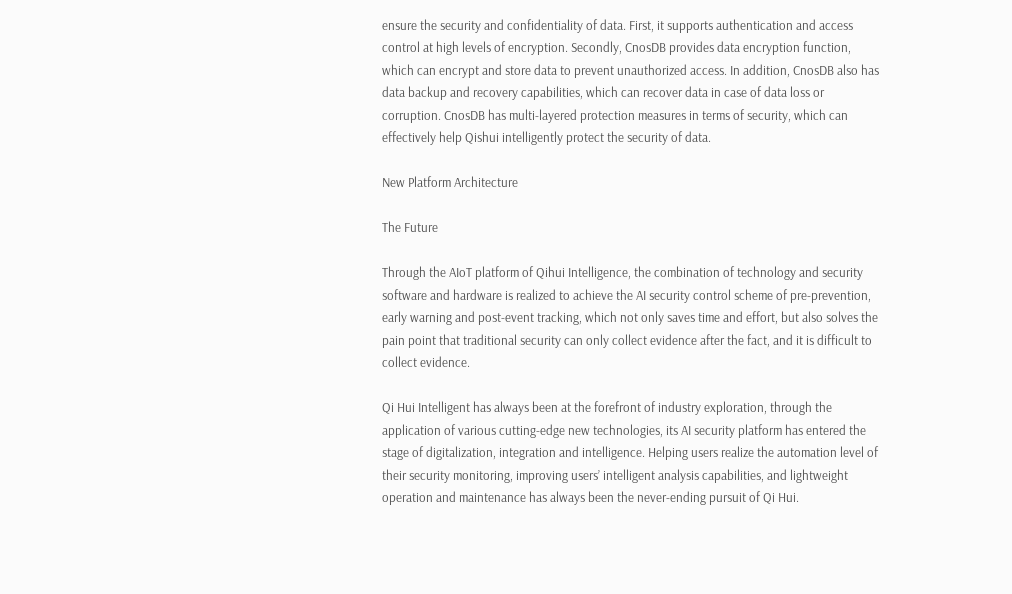ensure the security and confidentiality of data. First, it supports authentication and access control at high levels of encryption. Secondly, CnosDB provides data encryption function, which can encrypt and store data to prevent unauthorized access. In addition, CnosDB also has data backup and recovery capabilities, which can recover data in case of data loss or corruption. CnosDB has multi-layered protection measures in terms of security, which can effectively help Qishui intelligently protect the security of data.

New Platform Architecture

The Future

Through the AIoT platform of Qihui Intelligence, the combination of technology and security software and hardware is realized to achieve the AI security control scheme of pre-prevention, early warning and post-event tracking, which not only saves time and effort, but also solves the pain point that traditional security can only collect evidence after the fact, and it is difficult to collect evidence.

Qi Hui Intelligent has always been at the forefront of industry exploration, through the application of various cutting-edge new technologies, its AI security platform has entered the stage of digitalization, integration and intelligence. Helping users realize the automation level of their security monitoring, improving users’ intelligent analysis capabilities, and lightweight operation and maintenance has always been the never-ending pursuit of Qi Hui.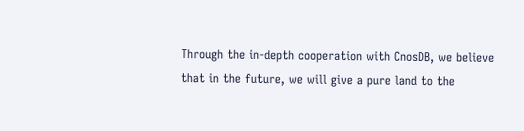Through the in-depth cooperation with CnosDB, we believe that in the future, we will give a pure land to the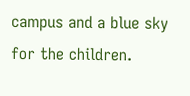campus and a blue sky for the children.